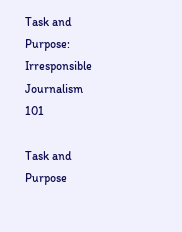Task and Purpose: Irresponsible Journalism 101

Task and Purpose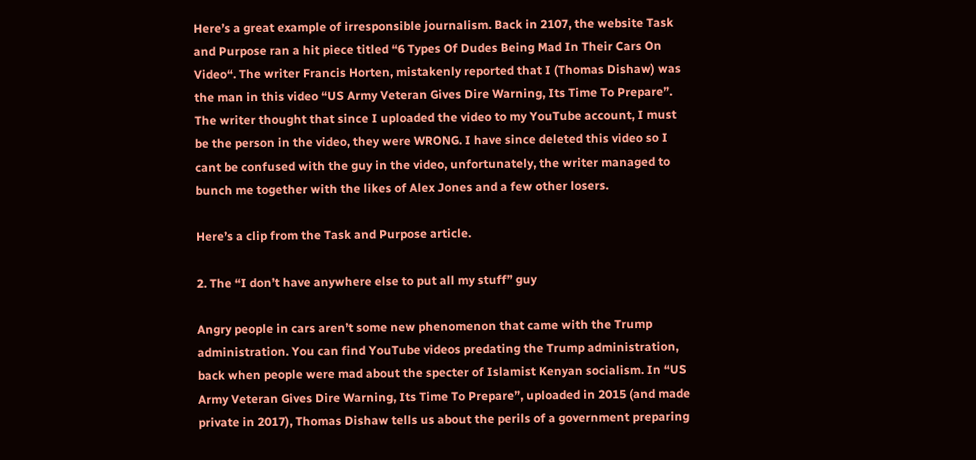Here’s a great example of irresponsible journalism. Back in 2107, the website Task and Purpose ran a hit piece titled “6 Types Of Dudes Being Mad In Their Cars On Video“. The writer Francis Horten, mistakenly reported that I (Thomas Dishaw) was the man in this video “US Army Veteran Gives Dire Warning, Its Time To Prepare”. The writer thought that since I uploaded the video to my YouTube account, I must be the person in the video, they were WRONG. I have since deleted this video so I cant be confused with the guy in the video, unfortunately, the writer managed to bunch me together with the likes of Alex Jones and a few other losers.

Here’s a clip from the Task and Purpose article.

2. The “I don’t have anywhere else to put all my stuff” guy

Angry people in cars aren’t some new phenomenon that came with the Trump administration. You can find YouTube videos predating the Trump administration, back when people were mad about the specter of Islamist Kenyan socialism. In “US Army Veteran Gives Dire Warning, Its Time To Prepare”, uploaded in 2015 (and made private in 2017), Thomas Dishaw tells us about the perils of a government preparing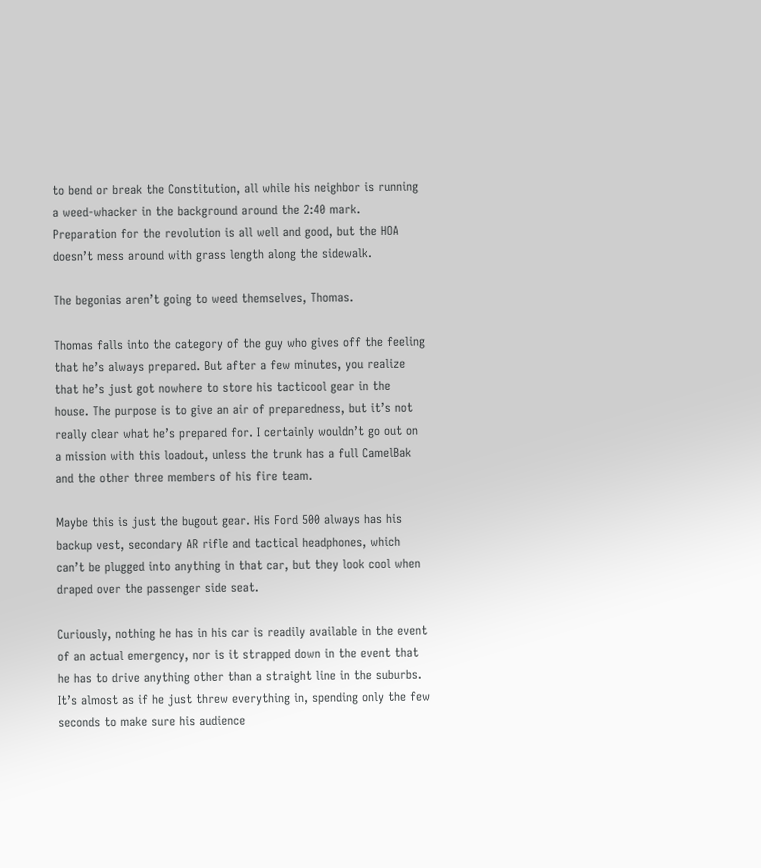to bend or break the Constitution, all while his neighbor is running a weed-whacker in the background around the 2:40 mark. Preparation for the revolution is all well and good, but the HOA doesn’t mess around with grass length along the sidewalk.

The begonias aren’t going to weed themselves, Thomas.

Thomas falls into the category of the guy who gives off the feeling that he’s always prepared. But after a few minutes, you realize that he’s just got nowhere to store his tacticool gear in the house. The purpose is to give an air of preparedness, but it’s not really clear what he’s prepared for. I certainly wouldn’t go out on a mission with this loadout, unless the trunk has a full CamelBak and the other three members of his fire team.

Maybe this is just the bugout gear. His Ford 500 always has his backup vest, secondary AR rifle and tactical headphones, which can’t be plugged into anything in that car, but they look cool when draped over the passenger side seat.

Curiously, nothing he has in his car is readily available in the event of an actual emergency, nor is it strapped down in the event that he has to drive anything other than a straight line in the suburbs. It’s almost as if he just threw everything in, spending only the few seconds to make sure his audience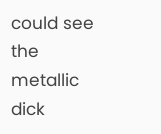could see the metallic dick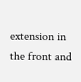extension in the front and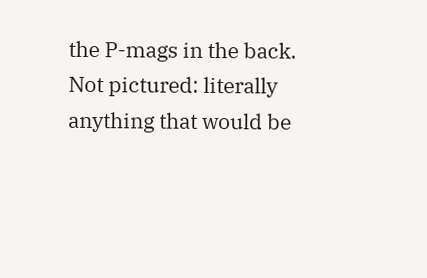the P-mags in the back. Not pictured: literally anything that would be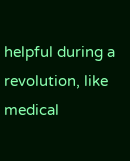helpful during a revolution, like medical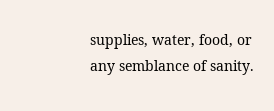supplies, water, food, or any semblance of sanity.